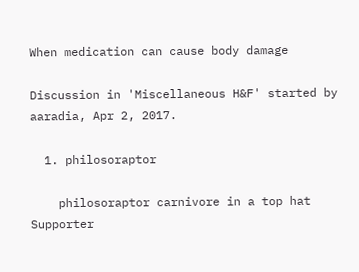When medication can cause body damage

Discussion in 'Miscellaneous H&F' started by aaradia, Apr 2, 2017.

  1. philosoraptor

    philosoraptor carnivore in a top hat Supporter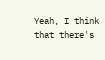Yeah, I think that there's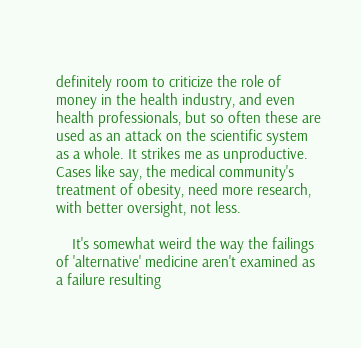definitely room to criticize the role of money in the health industry, and even health professionals, but so often these are used as an attack on the scientific system as a whole. It strikes me as unproductive. Cases like say, the medical community's treatment of obesity, need more research, with better oversight, not less.

    It's somewhat weird the way the failings of 'alternative' medicine aren't examined as a failure resulting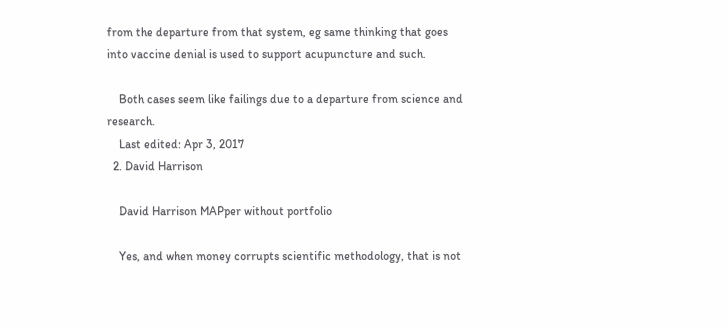from the departure from that system, eg same thinking that goes into vaccine denial is used to support acupuncture and such.

    Both cases seem like failings due to a departure from science and research.
    Last edited: Apr 3, 2017
  2. David Harrison

    David Harrison MAPper without portfolio

    Yes, and when money corrupts scientific methodology, that is not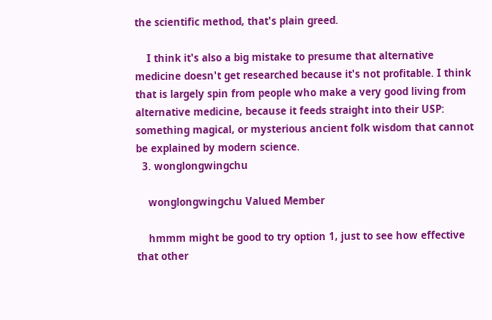the scientific method, that's plain greed.

    I think it's also a big mistake to presume that alternative medicine doesn't get researched because it's not profitable. I think that is largely spin from people who make a very good living from alternative medicine, because it feeds straight into their USP: something magical, or mysterious ancient folk wisdom that cannot be explained by modern science.
  3. wonglongwingchu

    wonglongwingchu Valued Member

    hmmm might be good to try option 1, just to see how effective that other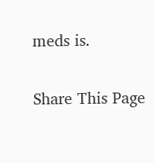meds is.

Share This Page